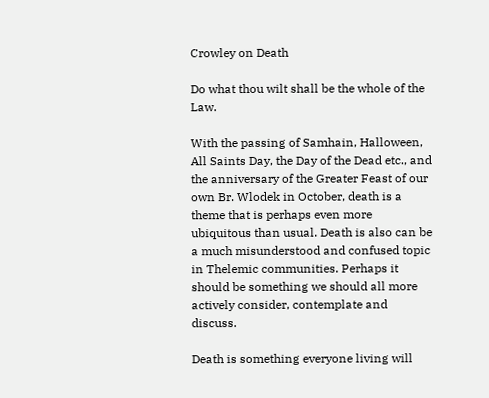Crowley on Death

Do what thou wilt shall be the whole of the Law.

With the passing of Samhain, Halloween, All Saints Day, the Day of the Dead etc., and the anniversary of the Greater Feast of our own Br. Wlodek in October, death is a theme that is perhaps even more ubiquitous than usual. Death is also can be a much misunderstood and confused topic in Thelemic communities. Perhaps it should be something we should all more actively consider, contemplate and discuss.

Death is something everyone living will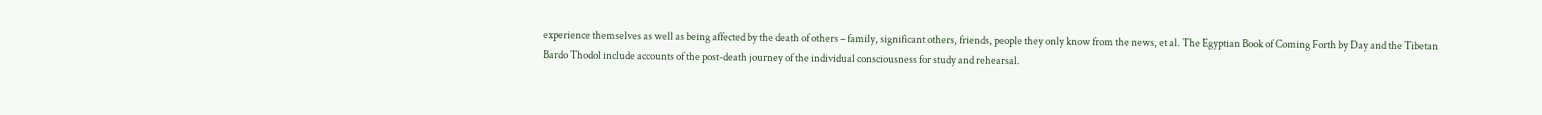experience themselves as well as being affected by the death of others – family, significant others, friends, people they only know from the news, et al. The Egyptian Book of Coming Forth by Day and the Tibetan Bardo Thodol include accounts of the post-death journey of the individual consciousness for study and rehearsal.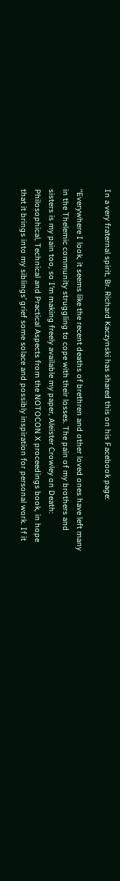In a very fraternal spirit, Br. Richard Kaczynski has shared this on his Facebook page:

“Everywhere I look, it seems like the recent deaths of brethren and other loved ones have left many in the Thelemic community struggling to cope with their losses. The pain of my brothers and sisters is my pain too, so I’m making freely available my paper, Aleister Crowley on Death: Philosophical, Technical and Practical Aspects from the NOTOCON X proceedings book, in hope that it brings into my siblings’ grief some solace and possibly inspiration for personal work. If it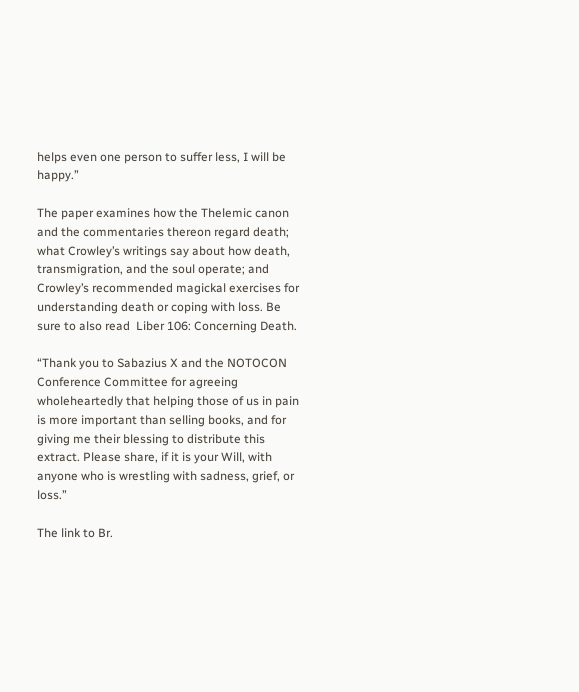helps even one person to suffer less, I will be happy.”

The paper examines how the Thelemic canon and the commentaries thereon regard death; what Crowley’s writings say about how death, transmigration, and the soul operate; and Crowley’s recommended magickal exercises for understanding death or coping with loss. Be sure to also read  Liber 106: Concerning Death.

“Thank you to Sabazius X and the NOTOCON Conference Committee for agreeing wholeheartedly that helping those of us in pain is more important than selling books, and for giving me their blessing to distribute this extract. Please share, if it is your Will, with anyone who is wrestling with sadness, grief, or loss.”

The link to Br.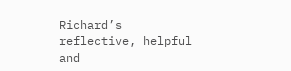Richard’s reflective, helpful and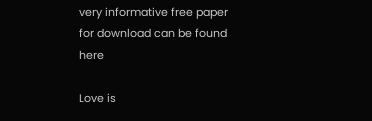very informative free paper for download can be found here

Love is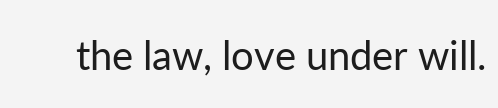the law, love under will.